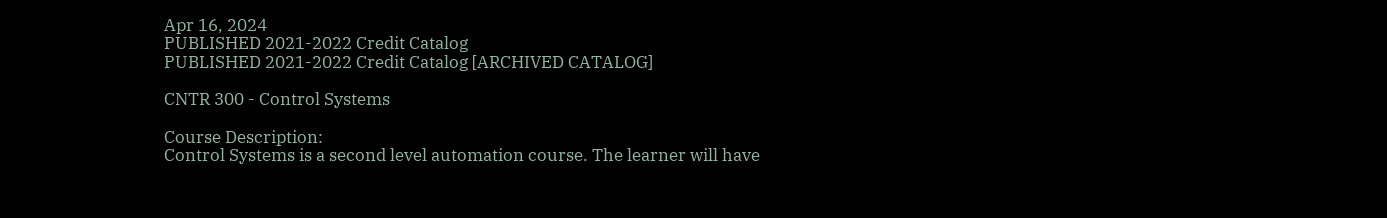Apr 16, 2024
PUBLISHED 2021-2022 Credit Catalog
PUBLISHED 2021-2022 Credit Catalog [ARCHIVED CATALOG]

CNTR 300 - Control Systems

Course Description:
Control Systems is a second level automation course. The learner will have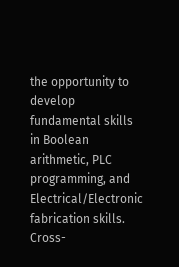the opportunity to develop fundamental skills in Boolean arithmetic, PLC programming, and Electrical/Electronic fabrication skills. Cross-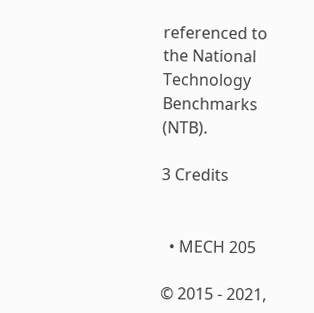referenced to the National Technology Benchmarks (NTB).

3 Credits


  • MECH 205

© 2015 - 2021,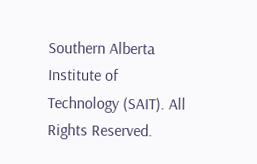Southern Alberta Institute of Technology (SAIT). All Rights Reserved.